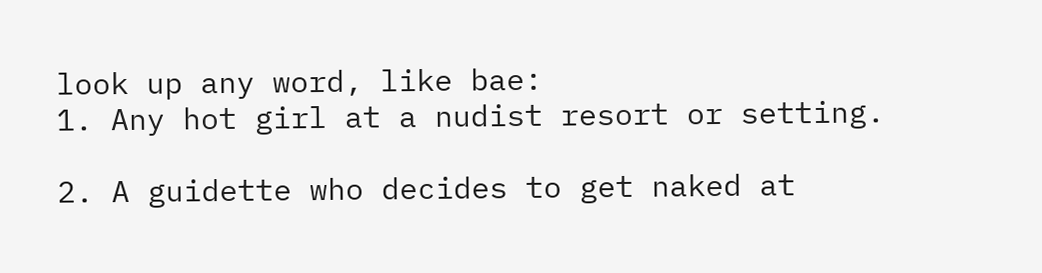look up any word, like bae:
1. Any hot girl at a nudist resort or setting.

2. A guidette who decides to get naked at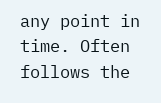any point in time. Often follows the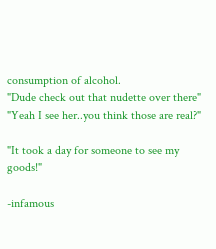consumption of alcohol.
"Dude check out that nudette over there"
"Yeah I see her..you think those are real?"

"It took a day for someone to see my goods!"

-infamous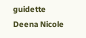guidette Deena Nicole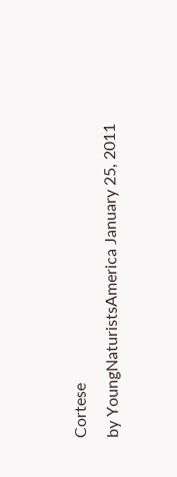Cortese
by YoungNaturistsAmerica January 25, 2011